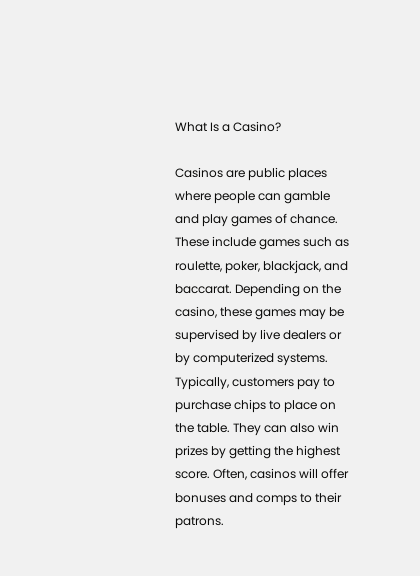What Is a Casino?

Casinos are public places where people can gamble and play games of chance. These include games such as roulette, poker, blackjack, and baccarat. Depending on the casino, these games may be supervised by live dealers or by computerized systems. Typically, customers pay to purchase chips to place on the table. They can also win prizes by getting the highest score. Often, casinos will offer bonuses and comps to their patrons.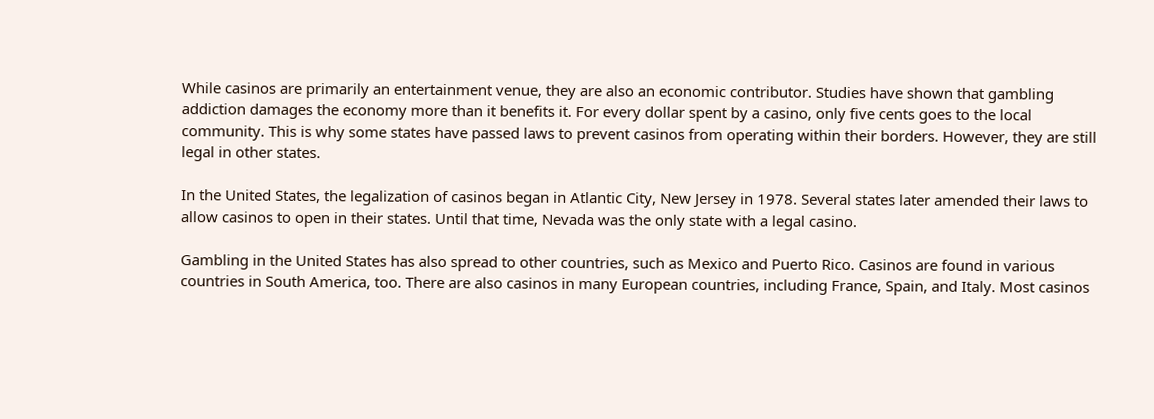While casinos are primarily an entertainment venue, they are also an economic contributor. Studies have shown that gambling addiction damages the economy more than it benefits it. For every dollar spent by a casino, only five cents goes to the local community. This is why some states have passed laws to prevent casinos from operating within their borders. However, they are still legal in other states.

In the United States, the legalization of casinos began in Atlantic City, New Jersey in 1978. Several states later amended their laws to allow casinos to open in their states. Until that time, Nevada was the only state with a legal casino.

Gambling in the United States has also spread to other countries, such as Mexico and Puerto Rico. Casinos are found in various countries in South America, too. There are also casinos in many European countries, including France, Spain, and Italy. Most casinos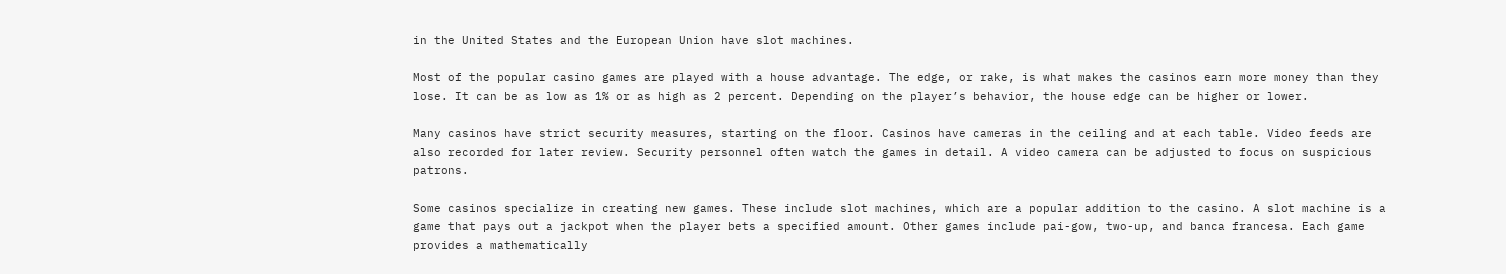in the United States and the European Union have slot machines.

Most of the popular casino games are played with a house advantage. The edge, or rake, is what makes the casinos earn more money than they lose. It can be as low as 1% or as high as 2 percent. Depending on the player’s behavior, the house edge can be higher or lower.

Many casinos have strict security measures, starting on the floor. Casinos have cameras in the ceiling and at each table. Video feeds are also recorded for later review. Security personnel often watch the games in detail. A video camera can be adjusted to focus on suspicious patrons.

Some casinos specialize in creating new games. These include slot machines, which are a popular addition to the casino. A slot machine is a game that pays out a jackpot when the player bets a specified amount. Other games include pai-gow, two-up, and banca francesa. Each game provides a mathematically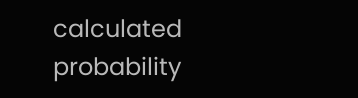calculated probability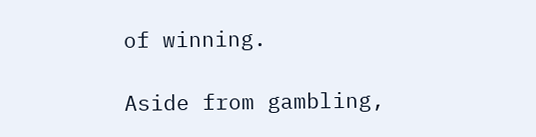of winning.

Aside from gambling,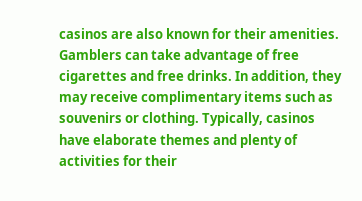casinos are also known for their amenities. Gamblers can take advantage of free cigarettes and free drinks. In addition, they may receive complimentary items such as souvenirs or clothing. Typically, casinos have elaborate themes and plenty of activities for their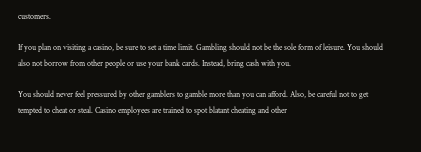customers.

If you plan on visiting a casino, be sure to set a time limit. Gambling should not be the sole form of leisure. You should also not borrow from other people or use your bank cards. Instead, bring cash with you.

You should never feel pressured by other gamblers to gamble more than you can afford. Also, be careful not to get tempted to cheat or steal. Casino employees are trained to spot blatant cheating and other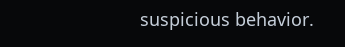suspicious behavior.